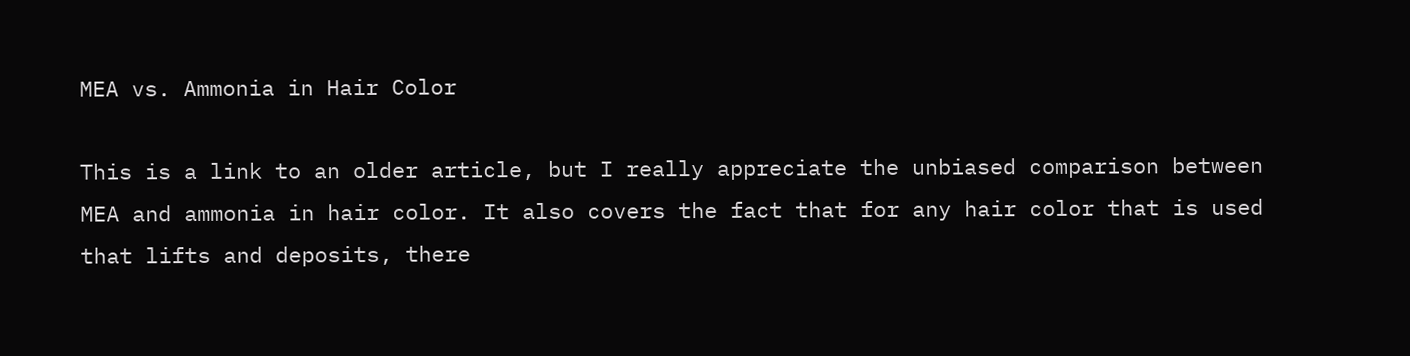MEA vs. Ammonia in Hair Color

This is a link to an older article, but I really appreciate the unbiased comparison between MEA and ammonia in hair color. It also covers the fact that for any hair color that is used that lifts and deposits, there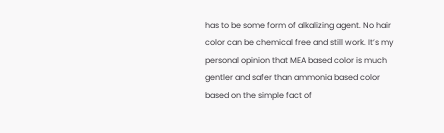has to be some form of alkalizing agent. No hair color can be chemical free and still work. It’s my personal opinion that MEA based color is much gentler and safer than ammonia based color based on the simple fact of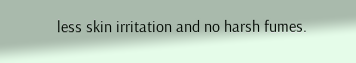less skin irritation and no harsh fumes.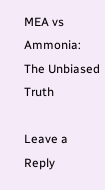MEA vs Ammonia: The Unbiased Truth

Leave a Reply